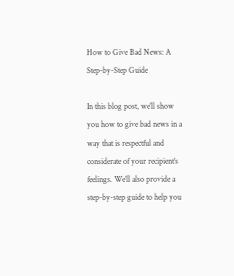How to Give Bad News: A Step-by-Step Guide

In this blog post, we’ll show you how to give bad news in a way that is respectful and considerate of your recipient’s feelings. We’ll also provide a step-by-step guide to help you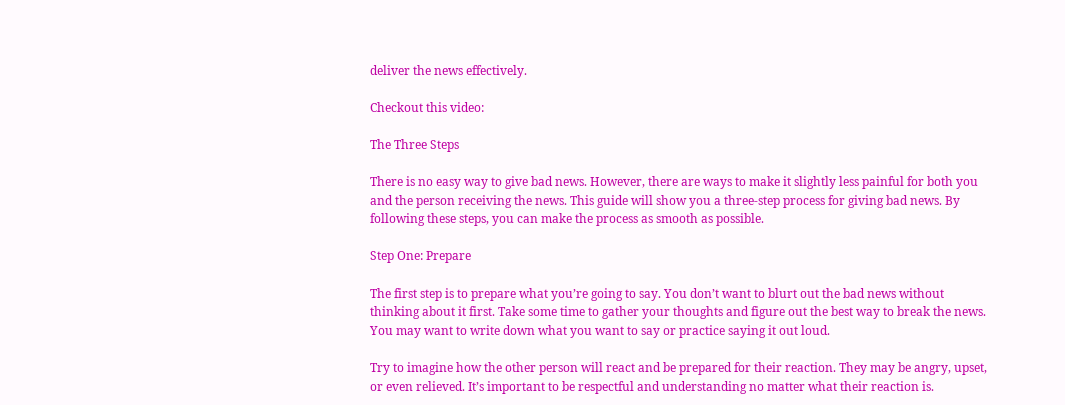deliver the news effectively.

Checkout this video:

The Three Steps

There is no easy way to give bad news. However, there are ways to make it slightly less painful for both you and the person receiving the news. This guide will show you a three-step process for giving bad news. By following these steps, you can make the process as smooth as possible.

Step One: Prepare

The first step is to prepare what you’re going to say. You don’t want to blurt out the bad news without thinking about it first. Take some time to gather your thoughts and figure out the best way to break the news. You may want to write down what you want to say or practice saying it out loud.

Try to imagine how the other person will react and be prepared for their reaction. They may be angry, upset, or even relieved. It’s important to be respectful and understanding no matter what their reaction is.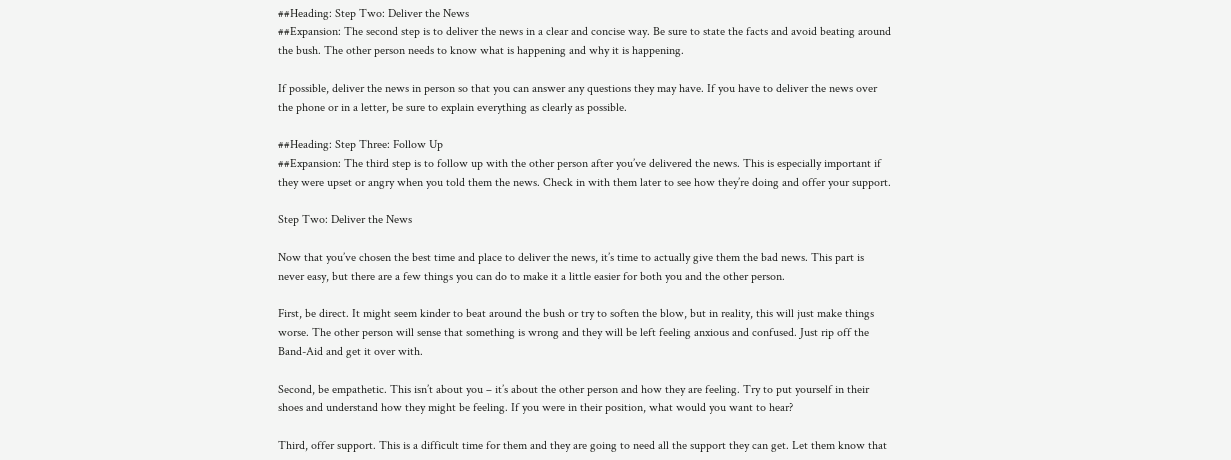##Heading: Step Two: Deliver the News
##Expansion: The second step is to deliver the news in a clear and concise way. Be sure to state the facts and avoid beating around the bush. The other person needs to know what is happening and why it is happening.

If possible, deliver the news in person so that you can answer any questions they may have. If you have to deliver the news over the phone or in a letter, be sure to explain everything as clearly as possible.

##Heading: Step Three: Follow Up
##Expansion: The third step is to follow up with the other person after you’ve delivered the news. This is especially important if they were upset or angry when you told them the news. Check in with them later to see how they’re doing and offer your support.

Step Two: Deliver the News

Now that you’ve chosen the best time and place to deliver the news, it’s time to actually give them the bad news. This part is never easy, but there are a few things you can do to make it a little easier for both you and the other person.

First, be direct. It might seem kinder to beat around the bush or try to soften the blow, but in reality, this will just make things worse. The other person will sense that something is wrong and they will be left feeling anxious and confused. Just rip off the Band-Aid and get it over with.

Second, be empathetic. This isn’t about you – it’s about the other person and how they are feeling. Try to put yourself in their shoes and understand how they might be feeling. If you were in their position, what would you want to hear?

Third, offer support. This is a difficult time for them and they are going to need all the support they can get. Let them know that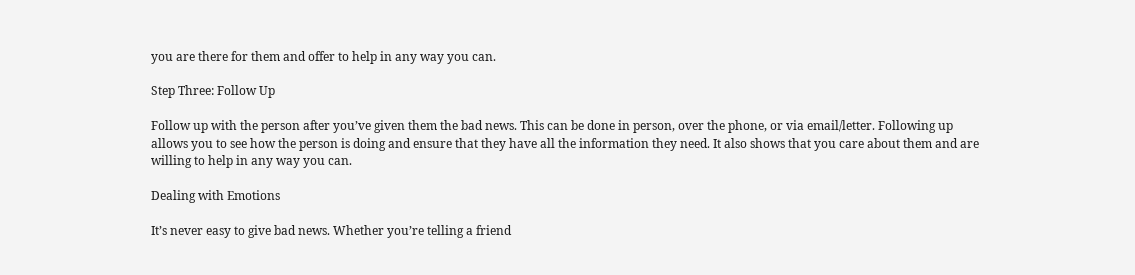you are there for them and offer to help in any way you can.

Step Three: Follow Up

Follow up with the person after you’ve given them the bad news. This can be done in person, over the phone, or via email/letter. Following up allows you to see how the person is doing and ensure that they have all the information they need. It also shows that you care about them and are willing to help in any way you can.

Dealing with Emotions

It’s never easy to give bad news. Whether you’re telling a friend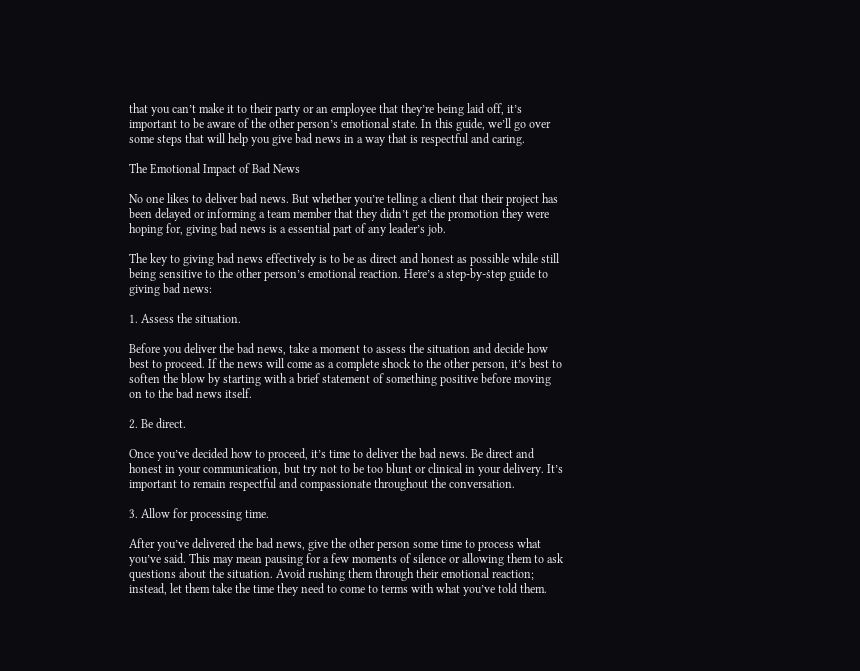that you can’t make it to their party or an employee that they’re being laid off, it’s important to be aware of the other person’s emotional state. In this guide, we’ll go over some steps that will help you give bad news in a way that is respectful and caring.

The Emotional Impact of Bad News

No one likes to deliver bad news. But whether you’re telling a client that their project has been delayed or informing a team member that they didn’t get the promotion they were hoping for, giving bad news is a essential part of any leader’s job.

The key to giving bad news effectively is to be as direct and honest as possible while still being sensitive to the other person’s emotional reaction. Here’s a step-by-step guide to giving bad news:

1. Assess the situation.

Before you deliver the bad news, take a moment to assess the situation and decide how best to proceed. If the news will come as a complete shock to the other person, it’s best to soften the blow by starting with a brief statement of something positive before moving on to the bad news itself.

2. Be direct.

Once you’ve decided how to proceed, it’s time to deliver the bad news. Be direct and honest in your communication, but try not to be too blunt or clinical in your delivery. It’s important to remain respectful and compassionate throughout the conversation.

3. Allow for processing time.

After you’ve delivered the bad news, give the other person some time to process what you’ve said. This may mean pausing for a few moments of silence or allowing them to ask questions about the situation. Avoid rushing them through their emotional reaction; instead, let them take the time they need to come to terms with what you’ve told them.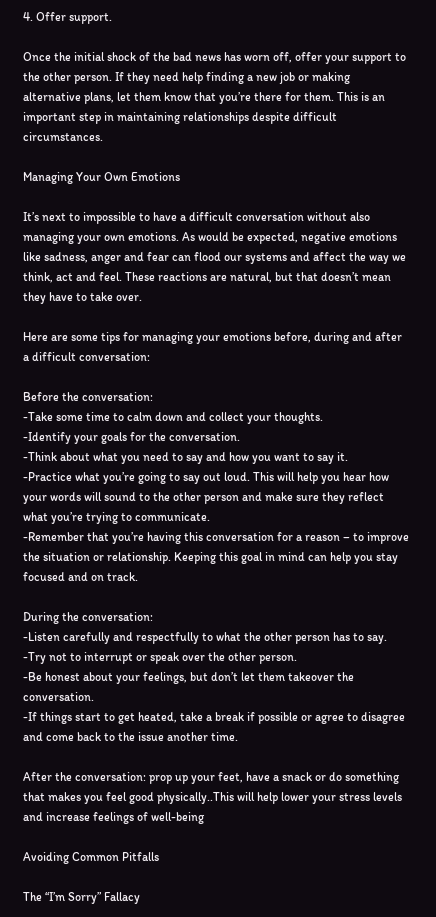4. Offer support.

Once the initial shock of the bad news has worn off, offer your support to the other person. If they need help finding a new job or making alternative plans, let them know that you’re there for them. This is an important step in maintaining relationships despite difficult circumstances.

Managing Your Own Emotions

It’s next to impossible to have a difficult conversation without also managing your own emotions. As would be expected, negative emotions like sadness, anger and fear can flood our systems and affect the way we think, act and feel. These reactions are natural, but that doesn’t mean they have to take over.

Here are some tips for managing your emotions before, during and after a difficult conversation:

Before the conversation:
-Take some time to calm down and collect your thoughts.
-Identify your goals for the conversation.
-Think about what you need to say and how you want to say it.
-Practice what you’re going to say out loud. This will help you hear how your words will sound to the other person and make sure they reflect what you’re trying to communicate.
-Remember that you’re having this conversation for a reason – to improve the situation or relationship. Keeping this goal in mind can help you stay focused and on track.

During the conversation:
-Listen carefully and respectfully to what the other person has to say.
-Try not to interrupt or speak over the other person.
-Be honest about your feelings, but don’t let them takeover the conversation.
-If things start to get heated, take a break if possible or agree to disagree and come back to the issue another time.

After the conversation: prop up your feet, have a snack or do something that makes you feel good physically..This will help lower your stress levels and increase feelings of well-being

Avoiding Common Pitfalls

The “I’m Sorry” Fallacy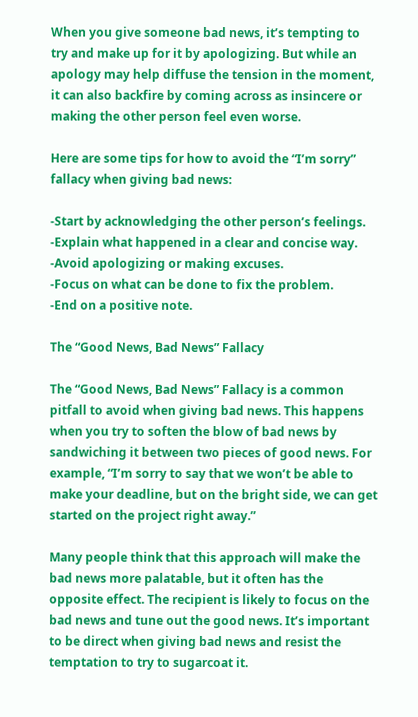When you give someone bad news, it’s tempting to try and make up for it by apologizing. But while an apology may help diffuse the tension in the moment, it can also backfire by coming across as insincere or making the other person feel even worse.

Here are some tips for how to avoid the “I’m sorry” fallacy when giving bad news:

-Start by acknowledging the other person’s feelings.
-Explain what happened in a clear and concise way.
-Avoid apologizing or making excuses.
-Focus on what can be done to fix the problem.
-End on a positive note.

The “Good News, Bad News” Fallacy

The “Good News, Bad News” Fallacy is a common pitfall to avoid when giving bad news. This happens when you try to soften the blow of bad news by sandwiching it between two pieces of good news. For example, “I’m sorry to say that we won’t be able to make your deadline, but on the bright side, we can get started on the project right away.”

Many people think that this approach will make the bad news more palatable, but it often has the opposite effect. The recipient is likely to focus on the bad news and tune out the good news. It’s important to be direct when giving bad news and resist the temptation to try to sugarcoat it.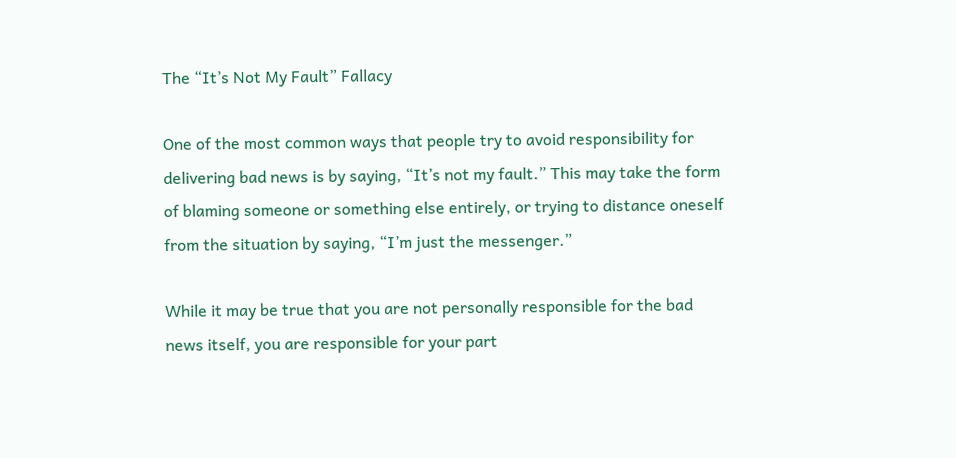The “It’s Not My Fault” Fallacy

One of the most common ways that people try to avoid responsibility for delivering bad news is by saying, “It’s not my fault.” This may take the form of blaming someone or something else entirely, or trying to distance oneself from the situation by saying, “I’m just the messenger.”

While it may be true that you are not personally responsible for the bad news itself, you are responsible for your part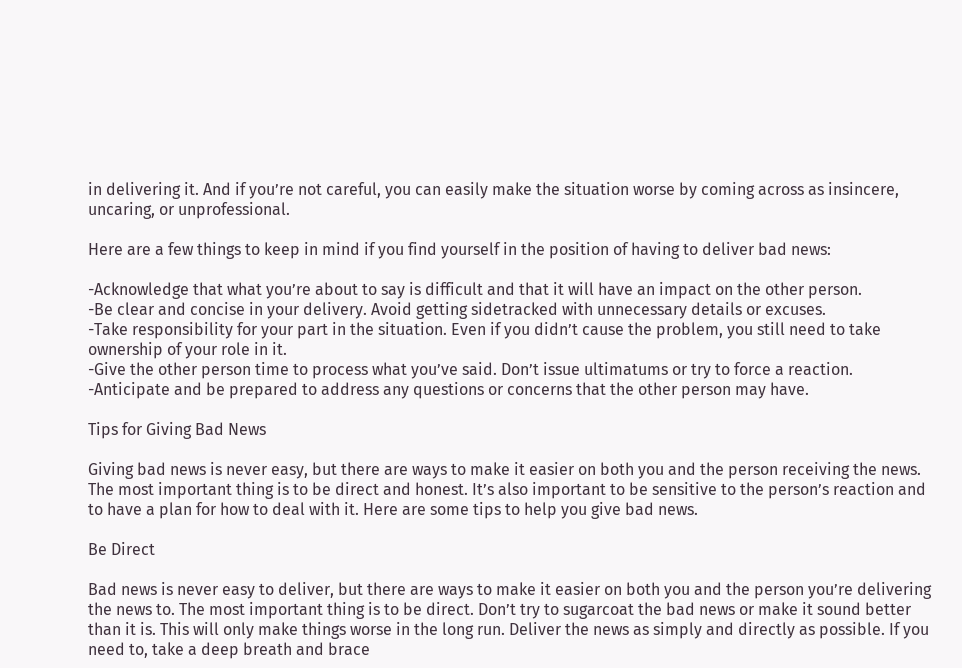in delivering it. And if you’re not careful, you can easily make the situation worse by coming across as insincere, uncaring, or unprofessional.

Here are a few things to keep in mind if you find yourself in the position of having to deliver bad news:

-Acknowledge that what you’re about to say is difficult and that it will have an impact on the other person.
-Be clear and concise in your delivery. Avoid getting sidetracked with unnecessary details or excuses.
-Take responsibility for your part in the situation. Even if you didn’t cause the problem, you still need to take ownership of your role in it.
-Give the other person time to process what you’ve said. Don’t issue ultimatums or try to force a reaction.
-Anticipate and be prepared to address any questions or concerns that the other person may have.

Tips for Giving Bad News

Giving bad news is never easy, but there are ways to make it easier on both you and the person receiving the news. The most important thing is to be direct and honest. It’s also important to be sensitive to the person’s reaction and to have a plan for how to deal with it. Here are some tips to help you give bad news.

Be Direct

Bad news is never easy to deliver, but there are ways to make it easier on both you and the person you’re delivering the news to. The most important thing is to be direct. Don’t try to sugarcoat the bad news or make it sound better than it is. This will only make things worse in the long run. Deliver the news as simply and directly as possible. If you need to, take a deep breath and brace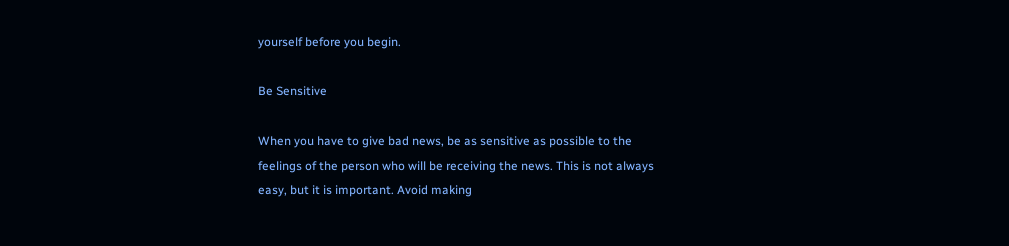yourself before you begin.

Be Sensitive

When you have to give bad news, be as sensitive as possible to the feelings of the person who will be receiving the news. This is not always easy, but it is important. Avoid making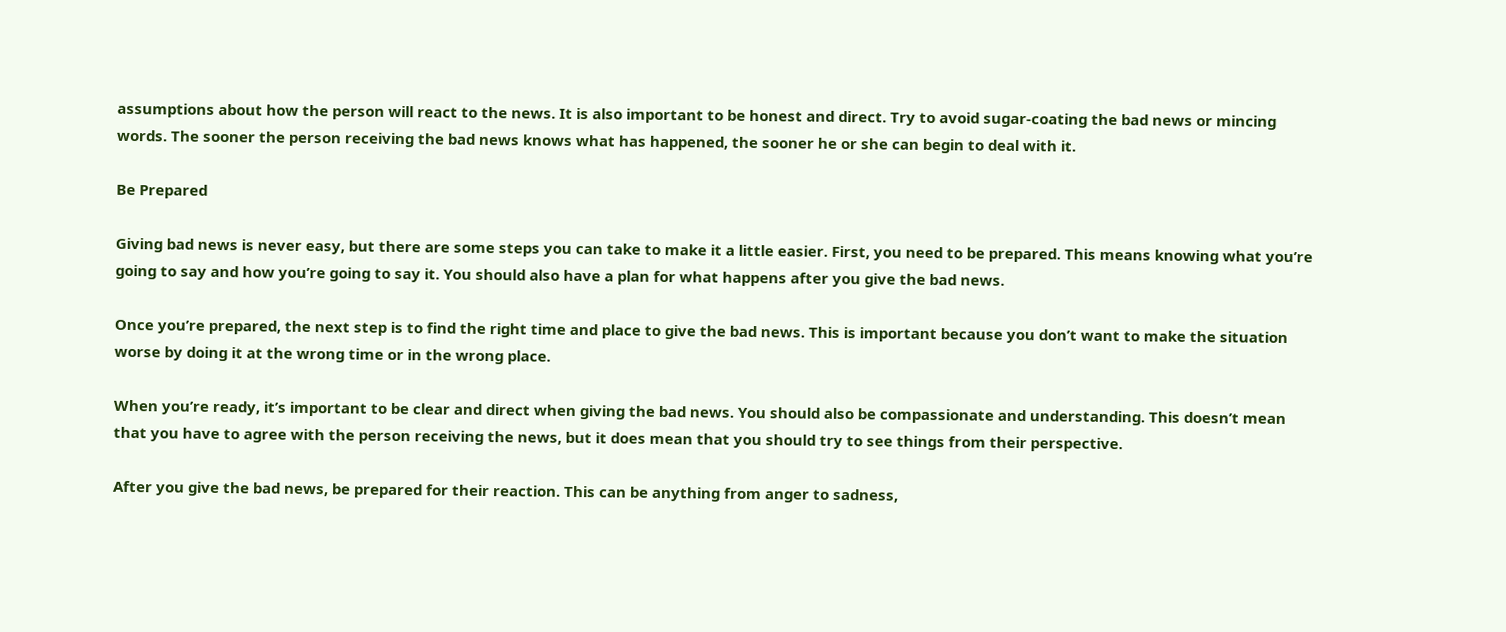assumptions about how the person will react to the news. It is also important to be honest and direct. Try to avoid sugar-coating the bad news or mincing words. The sooner the person receiving the bad news knows what has happened, the sooner he or she can begin to deal with it.

Be Prepared

Giving bad news is never easy, but there are some steps you can take to make it a little easier. First, you need to be prepared. This means knowing what you’re going to say and how you’re going to say it. You should also have a plan for what happens after you give the bad news.

Once you’re prepared, the next step is to find the right time and place to give the bad news. This is important because you don’t want to make the situation worse by doing it at the wrong time or in the wrong place.

When you’re ready, it’s important to be clear and direct when giving the bad news. You should also be compassionate and understanding. This doesn’t mean that you have to agree with the person receiving the news, but it does mean that you should try to see things from their perspective.

After you give the bad news, be prepared for their reaction. This can be anything from anger to sadness,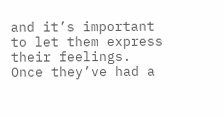and it’s important to let them express their feelings. Once they’ve had a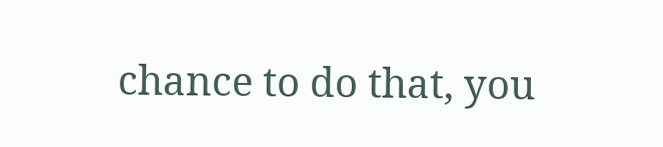chance to do that, you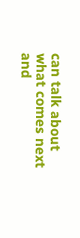can talk about what comes next and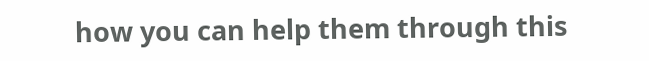how you can help them through this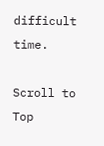difficult time.

Scroll to Top